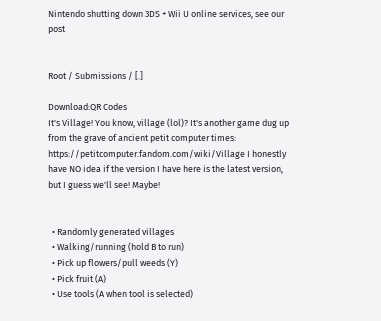Nintendo shutting down 3DS + Wii U online services, see our post


Root / Submissions / [.]

Download:QR Codes
It's Village! You know, village (lol)? It's another game dug up from the grave of ancient petit computer times: https://petitcomputer.fandom.com/wiki/Village I honestly have NO idea if the version I have here is the latest version, but I guess we'll see! Maybe!


  • Randomly generated villages
  • Walking/running (hold B to run)
  • Pick up flowers/pull weeds (Y)
  • Pick fruit (A)
  • Use tools (A when tool is selected)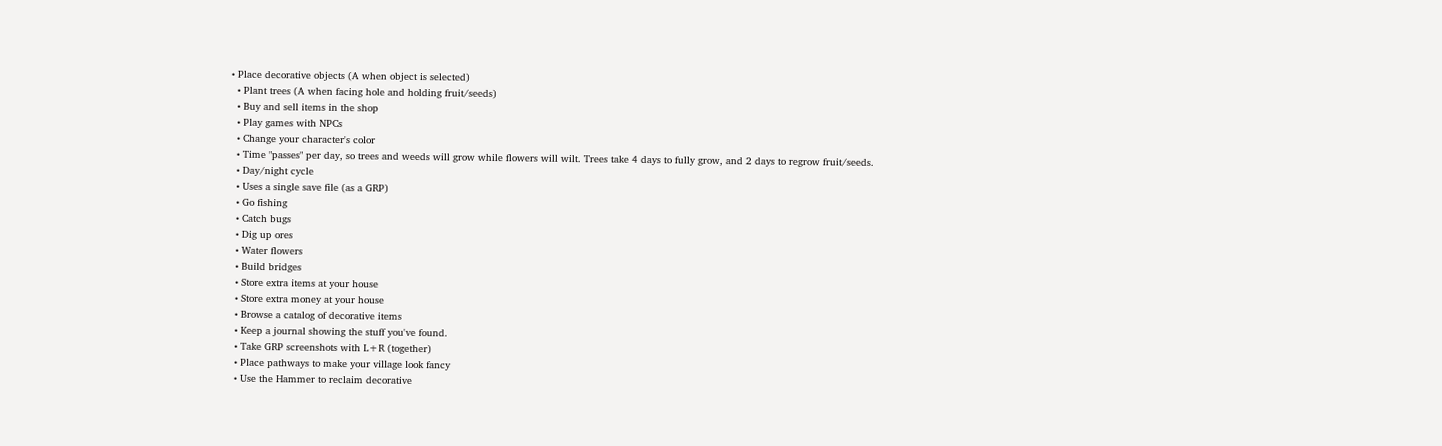• Place decorative objects (A when object is selected)
  • Plant trees (A when facing hole and holding fruit/seeds)
  • Buy and sell items in the shop
  • Play games with NPCs
  • Change your character's color
  • Time "passes" per day, so trees and weeds will grow while flowers will wilt. Trees take 4 days to fully grow, and 2 days to regrow fruit/seeds.
  • Day/night cycle
  • Uses a single save file (as a GRP)
  • Go fishing
  • Catch bugs
  • Dig up ores
  • Water flowers
  • Build bridges
  • Store extra items at your house
  • Store extra money at your house
  • Browse a catalog of decorative items
  • Keep a journal showing the stuff you've found.
  • Take GRP screenshots with L+R (together)
  • Place pathways to make your village look fancy
  • Use the Hammer to reclaim decorative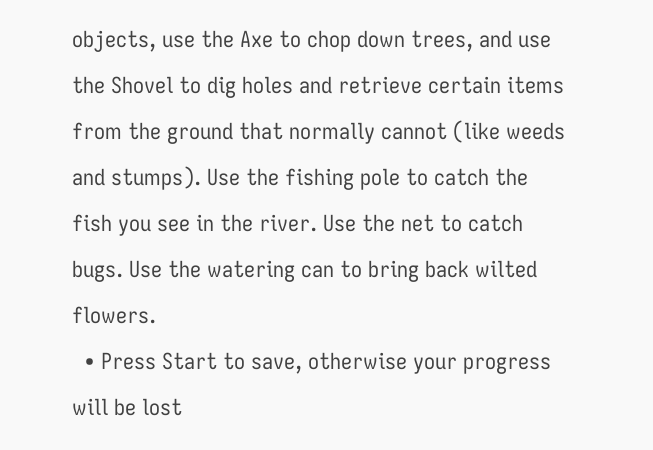objects, use the Axe to chop down trees, and use the Shovel to dig holes and retrieve certain items from the ground that normally cannot (like weeds and stumps). Use the fishing pole to catch the fish you see in the river. Use the net to catch bugs. Use the watering can to bring back wilted flowers.
  • Press Start to save, otherwise your progress will be lost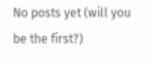No posts yet (will you be the first?)